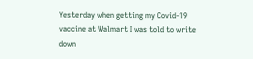Yesterday when getting my Covid-19 vaccine at Walmart I was told to write down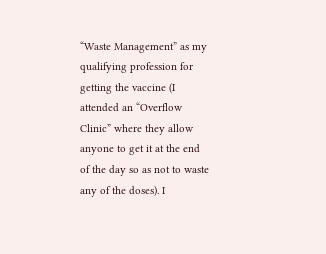“Waste Management” as my qualifying profession for getting the vaccine (I attended an “Overflow Clinic” where they allow anyone to get it at the end of the day so as not to waste any of the doses). I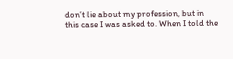don’t lie about my profession, but in this case I was asked to. When I told the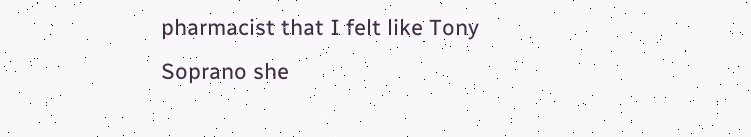pharmacist that I felt like Tony Soprano she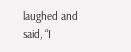laughed and said, “I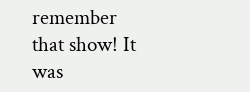remember that show! It was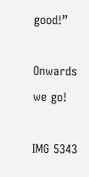good!”

Onwards we go!

IMG 5343